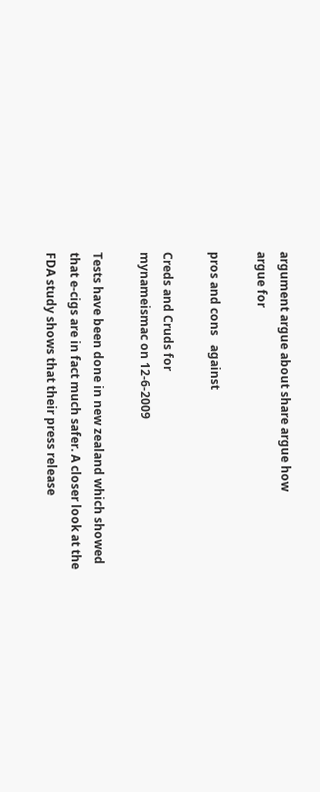argument argue about share argue how
argue for

pros and cons   against

Creds and Cruds for
mynameismac on 12-6-2009

Tests have been done in new zealand which showed that e-cigs are in fact much safer. A closer look at the FDA study shows that their press release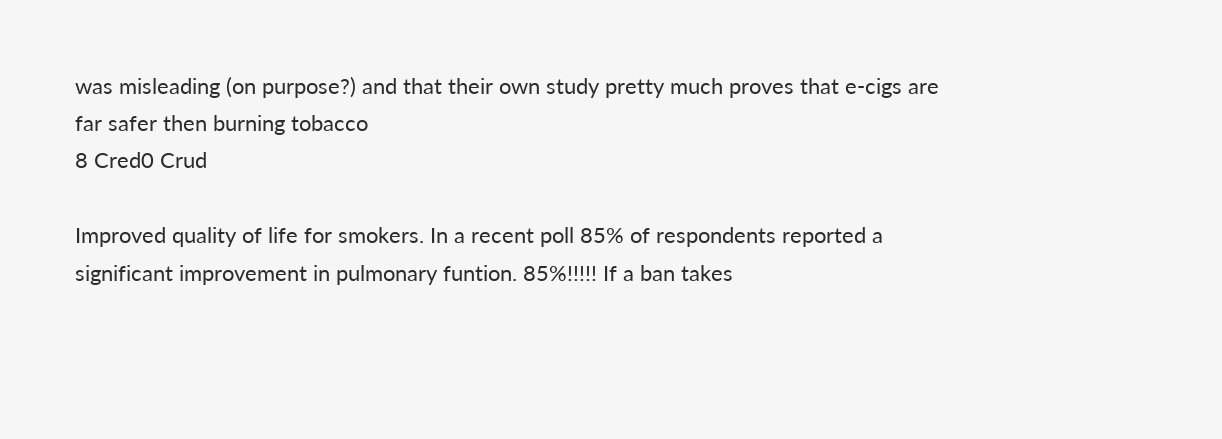was misleading (on purpose?) and that their own study pretty much proves that e-cigs are far safer then burning tobacco
8 Cred0 Crud

Improved quality of life for smokers. In a recent poll 85% of respondents reported a significant improvement in pulmonary funtion. 85%!!!!! If a ban takes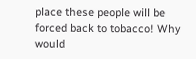place these people will be forced back to tobacco! Why would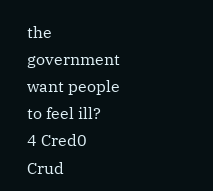the government want people to feel ill?
4 Cred0 Crud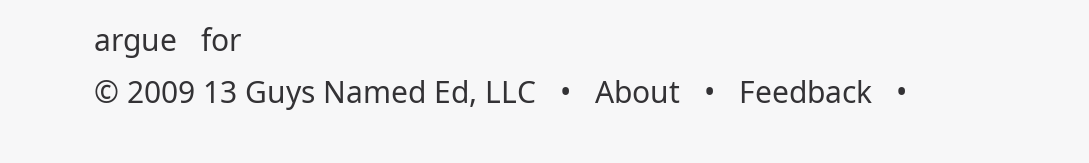argue   for
© 2009 13 Guys Named Ed, LLC   •   About   •   Feedback   •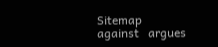Sitemap
against   argues